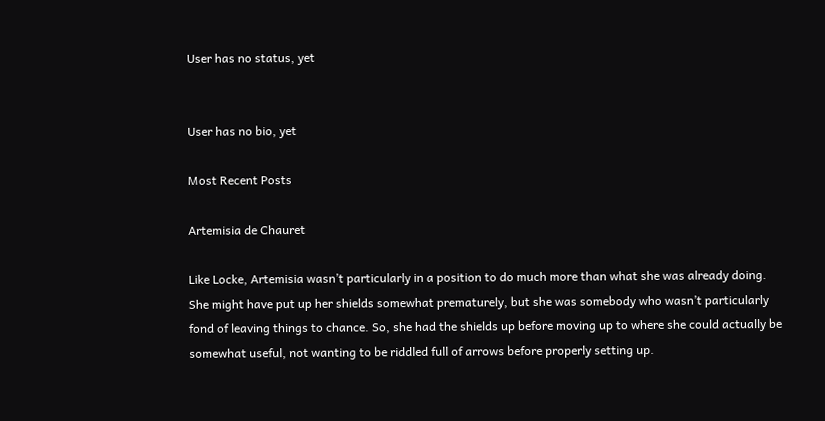User has no status, yet


User has no bio, yet

Most Recent Posts

Artemisia de Chauret

Like Locke, Artemisia wasn’t particularly in a position to do much more than what she was already doing. She might have put up her shields somewhat prematurely, but she was somebody who wasn’t particularly fond of leaving things to chance. So, she had the shields up before moving up to where she could actually be somewhat useful, not wanting to be riddled full of arrows before properly setting up.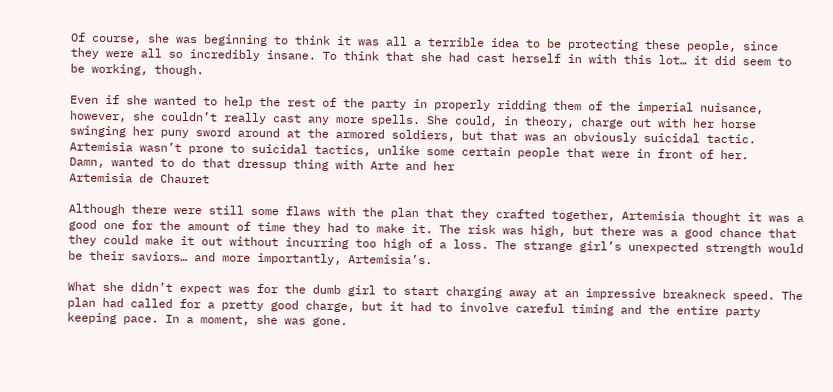Of course, she was beginning to think it was all a terrible idea to be protecting these people, since they were all so incredibly insane. To think that she had cast herself in with this lot… it did seem to be working, though.

Even if she wanted to help the rest of the party in properly ridding them of the imperial nuisance, however, she couldn’t really cast any more spells. She could, in theory, charge out with her horse swinging her puny sword around at the armored soldiers, but that was an obviously suicidal tactic. Artemisia wasn’t prone to suicidal tactics, unlike some certain people that were in front of her.
Damn, wanted to do that dressup thing with Arte and her
Artemisia de Chauret

Although there were still some flaws with the plan that they crafted together, Artemisia thought it was a good one for the amount of time they had to make it. The risk was high, but there was a good chance that they could make it out without incurring too high of a loss. The strange girl’s unexpected strength would be their saviors… and more importantly, Artemisia’s.

What she didn’t expect was for the dumb girl to start charging away at an impressive breakneck speed. The plan had called for a pretty good charge, but it had to involve careful timing and the entire party keeping pace. In a moment, she was gone.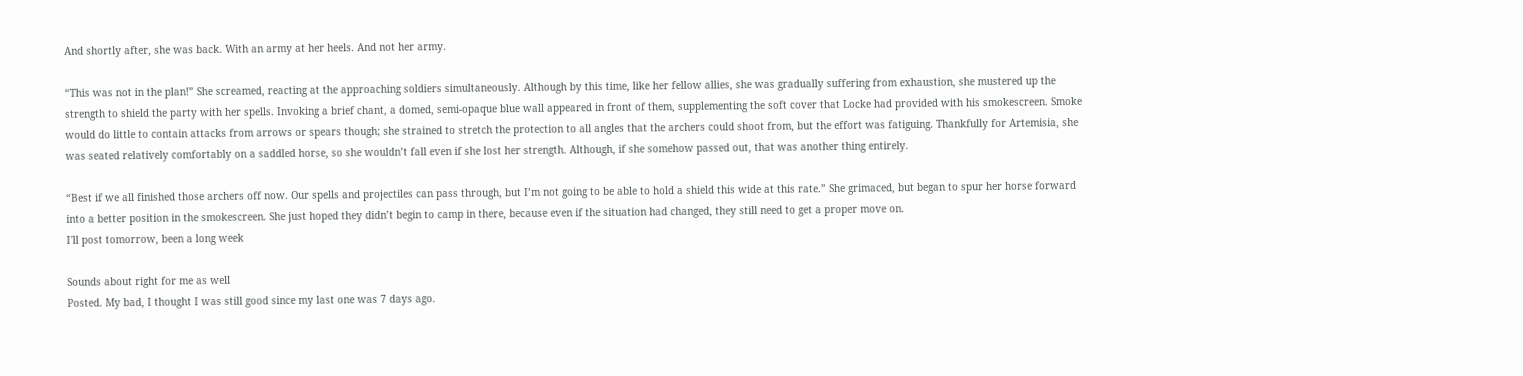And shortly after, she was back. With an army at her heels. And not her army.

“This was not in the plan!” She screamed, reacting at the approaching soldiers simultaneously. Although by this time, like her fellow allies, she was gradually suffering from exhaustion, she mustered up the strength to shield the party with her spells. Invoking a brief chant, a domed, semi-opaque blue wall appeared in front of them, supplementing the soft cover that Locke had provided with his smokescreen. Smoke would do little to contain attacks from arrows or spears though; she strained to stretch the protection to all angles that the archers could shoot from, but the effort was fatiguing. Thankfully for Artemisia, she was seated relatively comfortably on a saddled horse, so she wouldn’t fall even if she lost her strength. Although, if she somehow passed out, that was another thing entirely.

“Best if we all finished those archers off now. Our spells and projectiles can pass through, but I’m not going to be able to hold a shield this wide at this rate.” She grimaced, but began to spur her horse forward into a better position in the smokescreen. She just hoped they didn’t begin to camp in there, because even if the situation had changed, they still need to get a proper move on.
I'll post tomorrow, been a long week

Sounds about right for me as well
Posted. My bad, I thought I was still good since my last one was 7 days ago.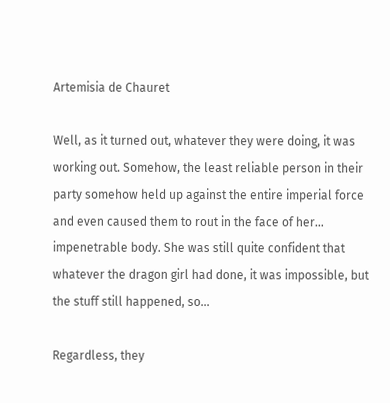Artemisia de Chauret

Well, as it turned out, whatever they were doing, it was working out. Somehow, the least reliable person in their party somehow held up against the entire imperial force and even caused them to rout in the face of her… impenetrable body. She was still quite confident that whatever the dragon girl had done, it was impossible, but the stuff still happened, so…

Regardless, they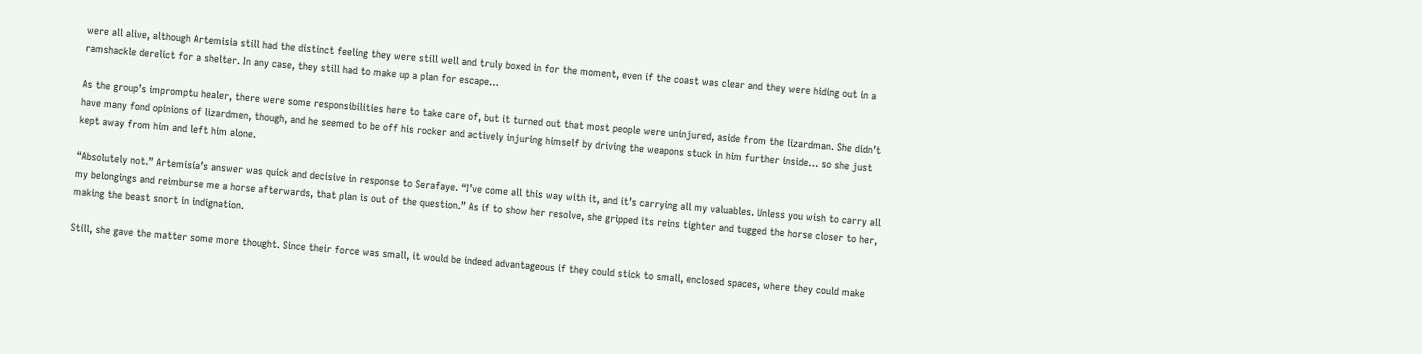were all alive, although Artemisia still had the distinct feeling they were still well and truly boxed in for the moment, even if the coast was clear and they were hiding out in a ramshackle derelict for a shelter. In any case, they still had to make up a plan for escape…

As the group’s impromptu healer, there were some responsibilities here to take care of, but it turned out that most people were uninjured, aside from the lizardman. She didn’t have many fond opinions of lizardmen, though, and he seemed to be off his rocker and actively injuring himself by driving the weapons stuck in him further inside… so she just kept away from him and left him alone.

“Absolutely not.” Artemisia’s answer was quick and decisive in response to Serafaye. “I’ve come all this way with it, and it’s carrying all my valuables. Unless you wish to carry all my belongings and reimburse me a horse afterwards, that plan is out of the question.” As if to show her resolve, she gripped its reins tighter and tugged the horse closer to her, making the beast snort in indignation.

Still, she gave the matter some more thought. Since their force was small, it would be indeed advantageous if they could stick to small, enclosed spaces, where they could make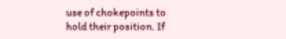use of chokepoints to hold their position. If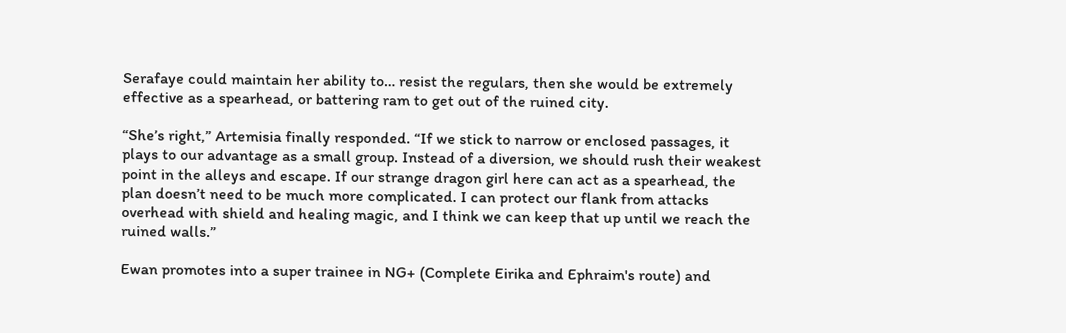Serafaye could maintain her ability to… resist the regulars, then she would be extremely effective as a spearhead, or battering ram to get out of the ruined city.

“She’s right,” Artemisia finally responded. “If we stick to narrow or enclosed passages, it plays to our advantage as a small group. Instead of a diversion, we should rush their weakest point in the alleys and escape. If our strange dragon girl here can act as a spearhead, the plan doesn’t need to be much more complicated. I can protect our flank from attacks overhead with shield and healing magic, and I think we can keep that up until we reach the ruined walls.”

Ewan promotes into a super trainee in NG+ (Complete Eirika and Ephraim's route) and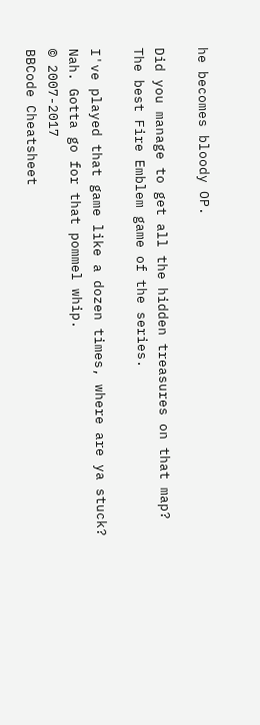he becomes bloody OP.

Did you manage to get all the hidden treasures on that map?
The best Fire Emblem game of the series.

I've played that game like a dozen times, where are ya stuck?
Nah. Gotta go for that pommel whip.
© 2007-2017
BBCode Cheatsheet